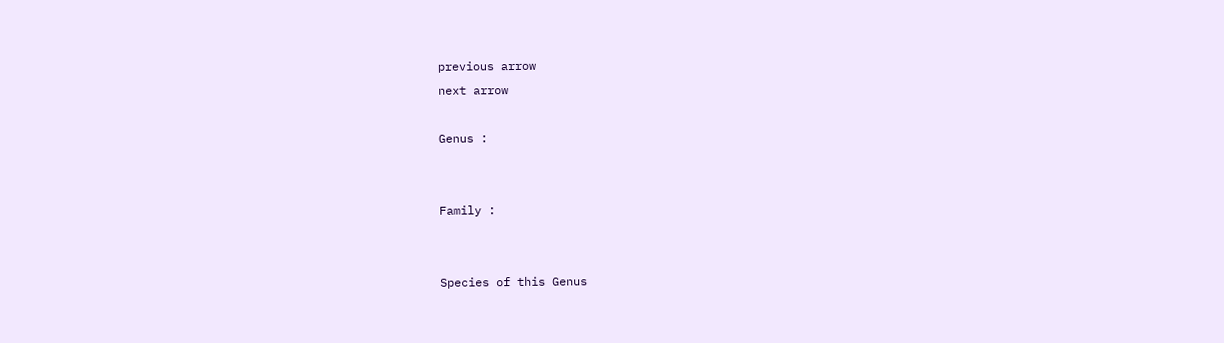previous arrow
next arrow

Genus :


Family :


Species of this Genus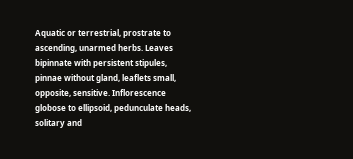Aquatic or terrestrial, prostrate to ascending, unarmed herbs. Leaves bipinnate with persistent stipules, pinnae without gland, leaflets small, opposite, sensitive. Inflorescence globose to ellipsoid, pedunculate heads, solitary and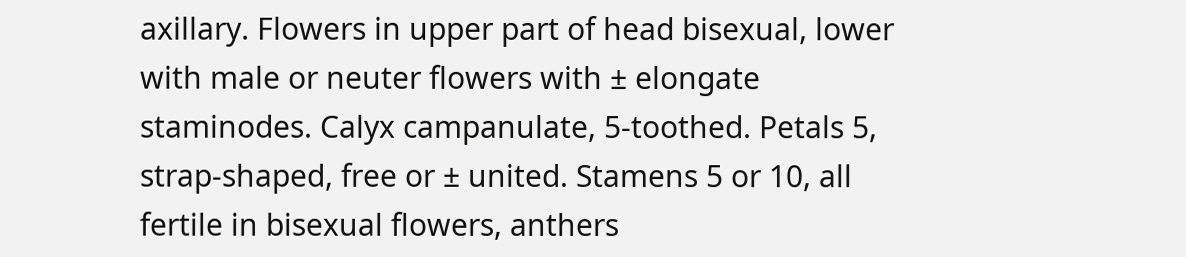axillary. Flowers in upper part of head bisexual, lower with male or neuter flowers with ± elongate staminodes. Calyx campanulate, 5-toothed. Petals 5, strap-shaped, free or ± united. Stamens 5 or 10, all fertile in bisexual flowers, anthers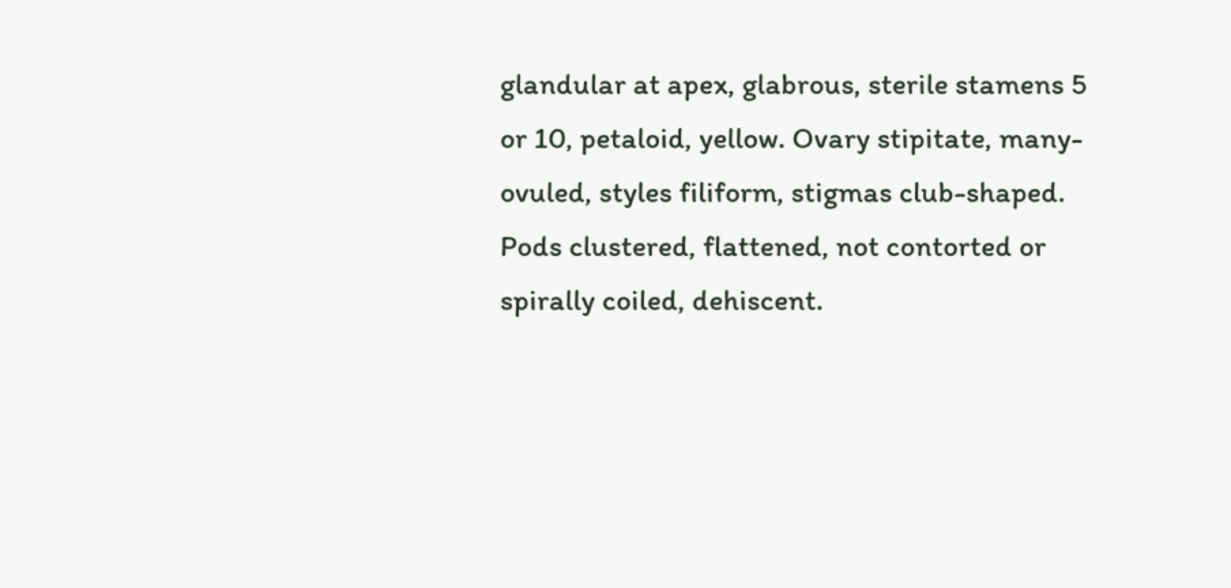glandular at apex, glabrous, sterile stamens 5 or 10, petaloid, yellow. Ovary stipitate, many-ovuled, styles filiform, stigmas club-shaped. Pods clustered, flattened, not contorted or spirally coiled, dehiscent.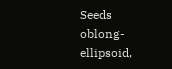Seeds oblong-ellipsoid,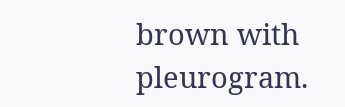brown with pleurogram.